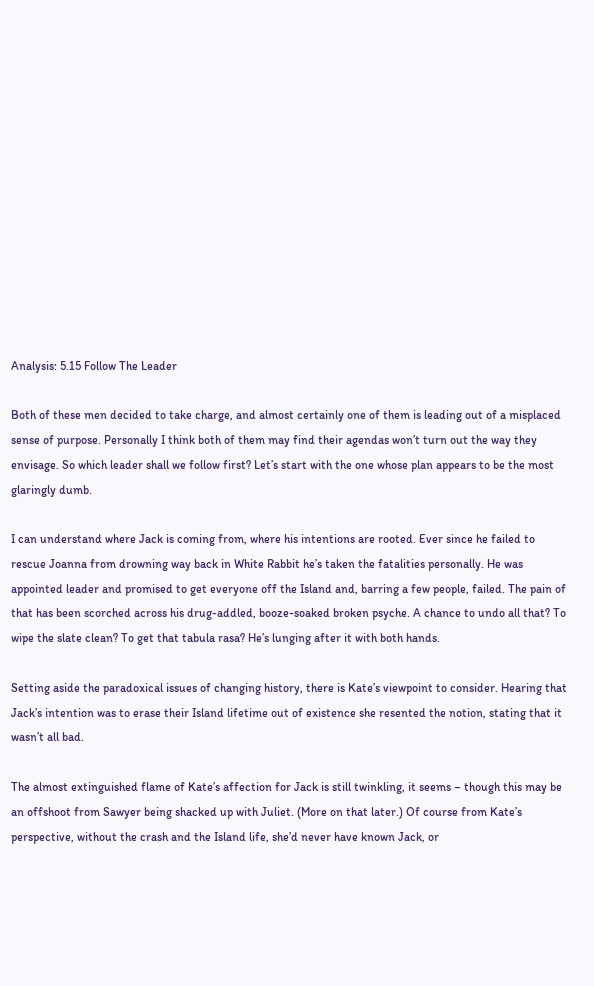Analysis: 5.15 Follow The Leader

Both of these men decided to take charge, and almost certainly one of them is leading out of a misplaced sense of purpose. Personally I think both of them may find their agendas won’t turn out the way they envisage. So which leader shall we follow first? Let’s start with the one whose plan appears to be the most glaringly dumb.

I can understand where Jack is coming from, where his intentions are rooted. Ever since he failed to rescue Joanna from drowning way back in White Rabbit he’s taken the fatalities personally. He was appointed leader and promised to get everyone off the Island and, barring a few people, failed. The pain of that has been scorched across his drug-addled, booze-soaked broken psyche. A chance to undo all that? To wipe the slate clean? To get that tabula rasa? He’s lunging after it with both hands.

Setting aside the paradoxical issues of changing history, there is Kate’s viewpoint to consider. Hearing that Jack’s intention was to erase their Island lifetime out of existence she resented the notion, stating that it wasn’t all bad.

The almost extinguished flame of Kate’s affection for Jack is still twinkling, it seems – though this may be an offshoot from Sawyer being shacked up with Juliet. (More on that later.) Of course from Kate’s perspective, without the crash and the Island life, she’d never have known Jack, or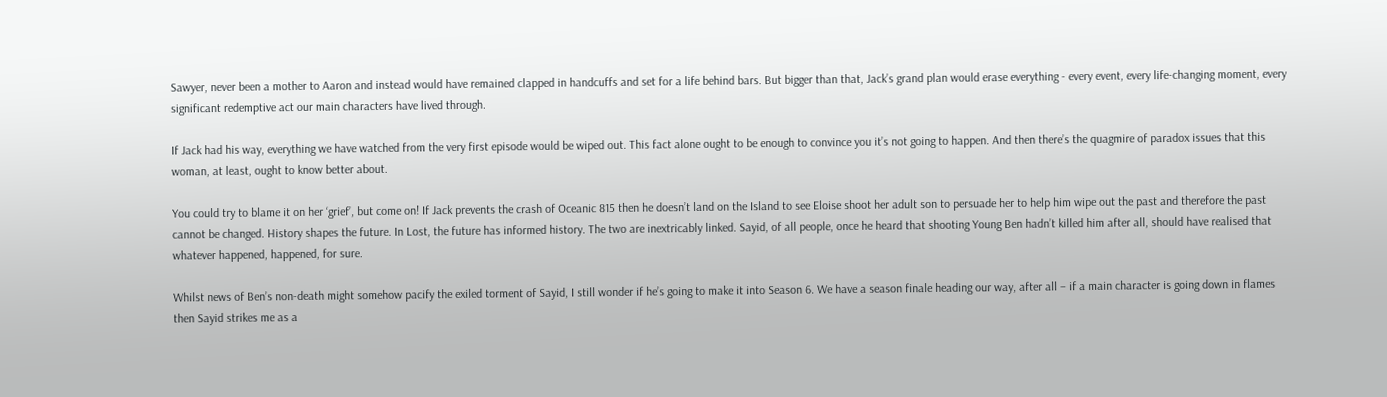Sawyer, never been a mother to Aaron and instead would have remained clapped in handcuffs and set for a life behind bars. But bigger than that, Jack’s grand plan would erase everything - every event, every life-changing moment, every significant redemptive act our main characters have lived through.

If Jack had his way, everything we have watched from the very first episode would be wiped out. This fact alone ought to be enough to convince you it’s not going to happen. And then there’s the quagmire of paradox issues that this woman, at least, ought to know better about.

You could try to blame it on her ‘grief’, but come on! If Jack prevents the crash of Oceanic 815 then he doesn’t land on the Island to see Eloise shoot her adult son to persuade her to help him wipe out the past and therefore the past cannot be changed. History shapes the future. In Lost, the future has informed history. The two are inextricably linked. Sayid, of all people, once he heard that shooting Young Ben hadn’t killed him after all, should have realised that whatever happened, happened, for sure.

Whilst news of Ben’s non-death might somehow pacify the exiled torment of Sayid, I still wonder if he’s going to make it into Season 6. We have a season finale heading our way, after all – if a main character is going down in flames then Sayid strikes me as a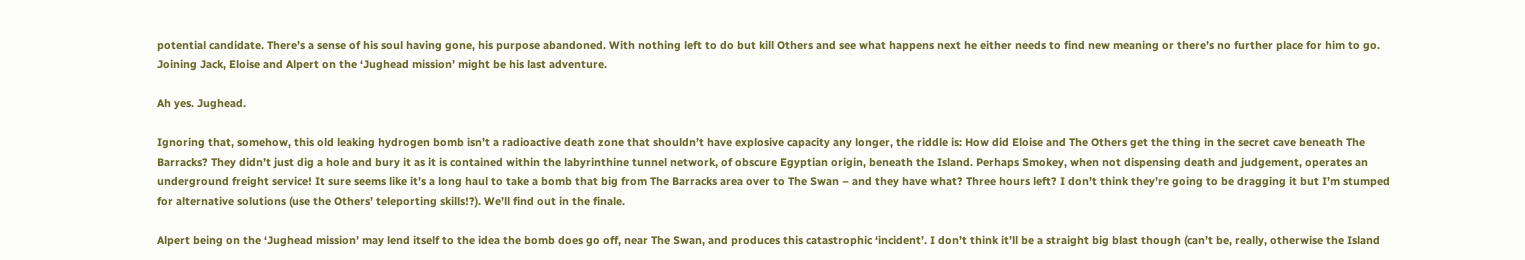potential candidate. There’s a sense of his soul having gone, his purpose abandoned. With nothing left to do but kill Others and see what happens next he either needs to find new meaning or there’s no further place for him to go. Joining Jack, Eloise and Alpert on the ‘Jughead mission’ might be his last adventure.

Ah yes. Jughead.

Ignoring that, somehow, this old leaking hydrogen bomb isn’t a radioactive death zone that shouldn’t have explosive capacity any longer, the riddle is: How did Eloise and The Others get the thing in the secret cave beneath The Barracks? They didn’t just dig a hole and bury it as it is contained within the labyrinthine tunnel network, of obscure Egyptian origin, beneath the Island. Perhaps Smokey, when not dispensing death and judgement, operates an underground freight service! It sure seems like it’s a long haul to take a bomb that big from The Barracks area over to The Swan – and they have what? Three hours left? I don’t think they’re going to be dragging it but I’m stumped for alternative solutions (use the Others’ teleporting skills!?). We’ll find out in the finale.

Alpert being on the ‘Jughead mission’ may lend itself to the idea the bomb does go off, near The Swan, and produces this catastrophic ‘incident’. I don’t think it’ll be a straight big blast though (can’t be, really, otherwise the Island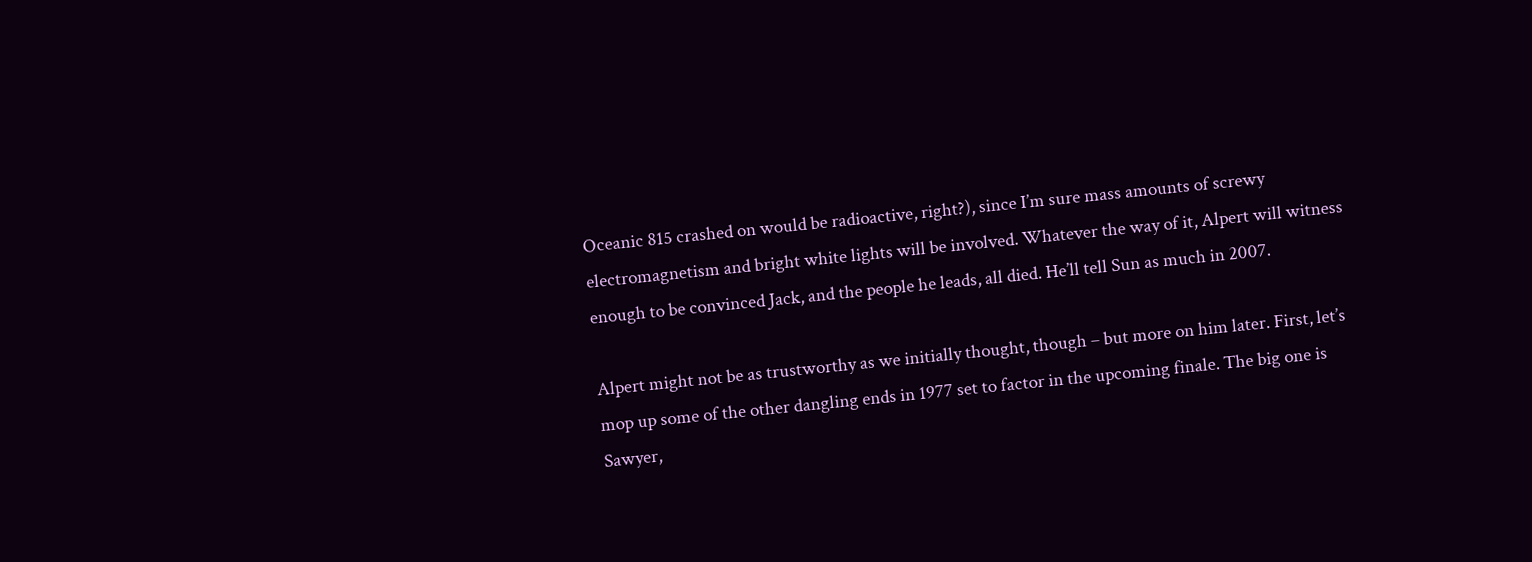Oceanic 815 crashed on would be radioactive, right?), since I’m sure mass amounts of screwy electromagnetism and bright white lights will be involved. Whatever the way of it, Alpert will witness enough to be convinced Jack, and the people he leads, all died. He’ll tell Sun as much in 2007.

Alpert might not be as trustworthy as we initially thought, though – but more on him later. First, let’s mop up some of the other dangling ends in 1977 set to factor in the upcoming finale. The big one is Sawyer,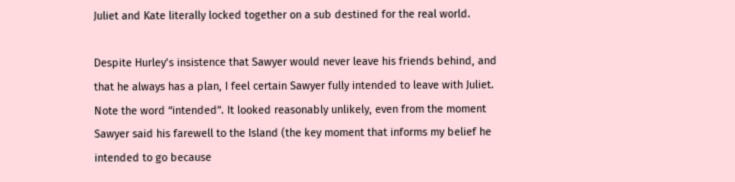Juliet and Kate literally locked together on a sub destined for the real world.

Despite Hurley’s insistence that Sawyer would never leave his friends behind, and that he always has a plan, I feel certain Sawyer fully intended to leave with Juliet. Note the word “intended”. It looked reasonably unlikely, even from the moment Sawyer said his farewell to the Island (the key moment that informs my belief he intended to go because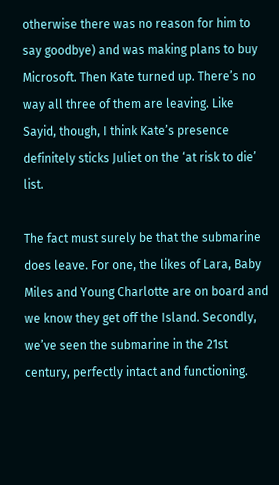otherwise there was no reason for him to say goodbye) and was making plans to buy Microsoft. Then Kate turned up. There’s no way all three of them are leaving. Like Sayid, though, I think Kate’s presence definitely sticks Juliet on the ‘at risk to die’ list.

The fact must surely be that the submarine does leave. For one, the likes of Lara, Baby Miles and Young Charlotte are on board and we know they get off the Island. Secondly, we’ve seen the submarine in the 21st century, perfectly intact and functioning.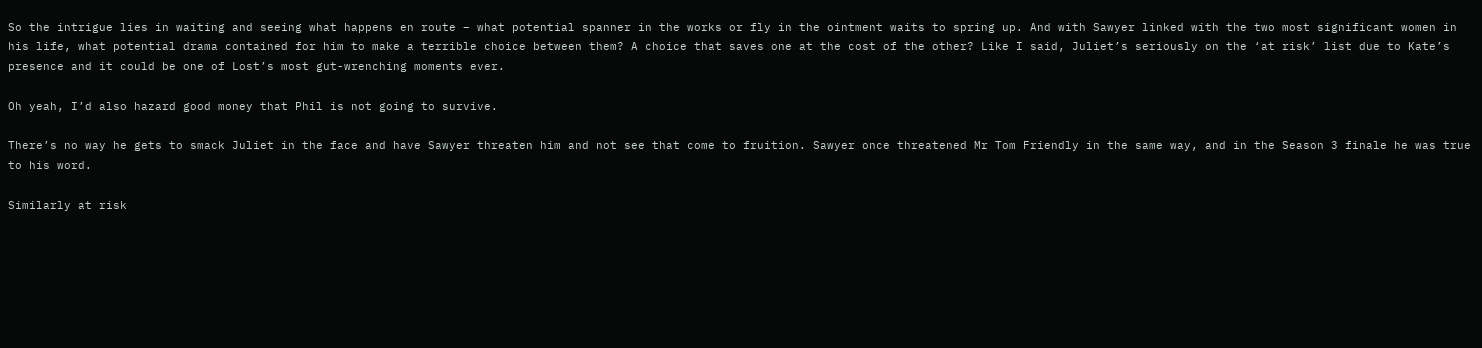So the intrigue lies in waiting and seeing what happens en route – what potential spanner in the works or fly in the ointment waits to spring up. And with Sawyer linked with the two most significant women in his life, what potential drama contained for him to make a terrible choice between them? A choice that saves one at the cost of the other? Like I said, Juliet’s seriously on the ‘at risk’ list due to Kate’s presence and it could be one of Lost’s most gut-wrenching moments ever.

Oh yeah, I’d also hazard good money that Phil is not going to survive.

There’s no way he gets to smack Juliet in the face and have Sawyer threaten him and not see that come to fruition. Sawyer once threatened Mr Tom Friendly in the same way, and in the Season 3 finale he was true to his word.

Similarly at risk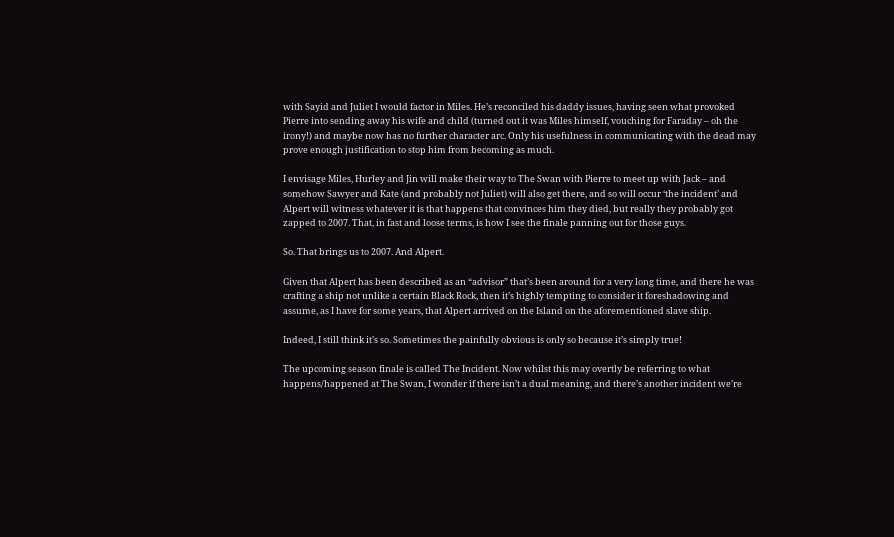with Sayid and Juliet I would factor in Miles. He’s reconciled his daddy issues, having seen what provoked Pierre into sending away his wife and child (turned out it was Miles himself, vouching for Faraday – oh the irony!) and maybe now has no further character arc. Only his usefulness in communicating with the dead may prove enough justification to stop him from becoming as much.

I envisage Miles, Hurley and Jin will make their way to The Swan with Pierre to meet up with Jack – and somehow Sawyer and Kate (and probably not Juliet) will also get there, and so will occur ‘the incident’ and Alpert will witness whatever it is that happens that convinces him they died, but really they probably got zapped to 2007. That, in fast and loose terms, is how I see the finale panning out for those guys.

So. That brings us to 2007. And Alpert.

Given that Alpert has been described as an “advisor” that’s been around for a very long time, and there he was crafting a ship not unlike a certain Black Rock, then it’s highly tempting to consider it foreshadowing and assume, as I have for some years, that Alpert arrived on the Island on the aforementioned slave ship.

Indeed, I still think it’s so. Sometimes the painfully obvious is only so because it’s simply true!

The upcoming season finale is called The Incident. Now whilst this may overtly be referring to what happens/happened at The Swan, I wonder if there isn’t a dual meaning, and there’s another incident we’re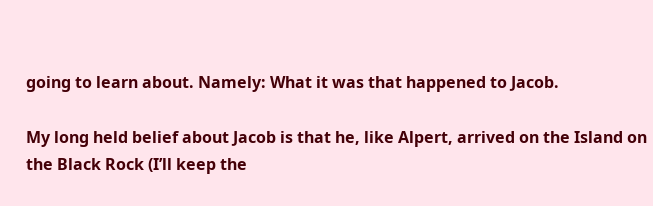going to learn about. Namely: What it was that happened to Jacob.

My long held belief about Jacob is that he, like Alpert, arrived on the Island on the Black Rock (I’ll keep the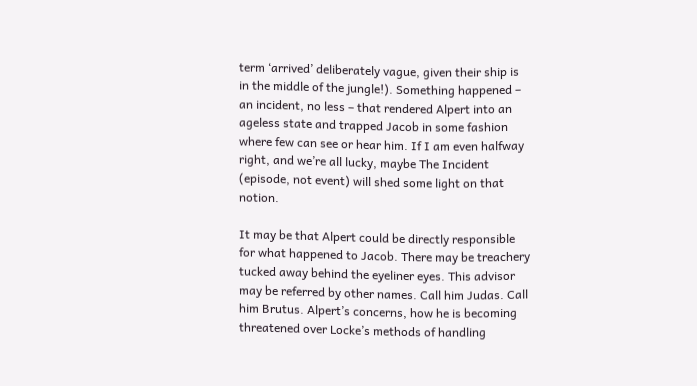term ‘arrived’ deliberately vague, given their ship is in the middle of the jungle!). Something happened – an incident, no less – that rendered Alpert into an ageless state and trapped Jacob in some fashion where few can see or hear him. If I am even halfway right, and we’re all lucky, maybe The Incident (episode, not event) will shed some light on that notion.

It may be that Alpert could be directly responsible for what happened to Jacob. There may be treachery tucked away behind the eyeliner eyes. This advisor may be referred by other names. Call him Judas. Call him Brutus. Alpert’s concerns, how he is becoming threatened over Locke’s methods of handling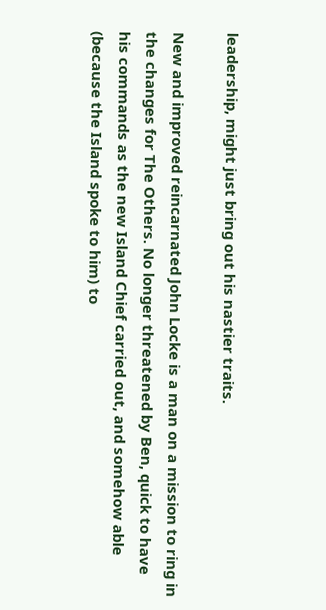leadership, might just bring out his nastier traits.

New and improved reincarnated John Locke is a man on a mission to ring in the changes for The Others. No longer threatened by Ben, quick to have his commands as the new Island Chief carried out, and somehow able (because the Island spoke to him) to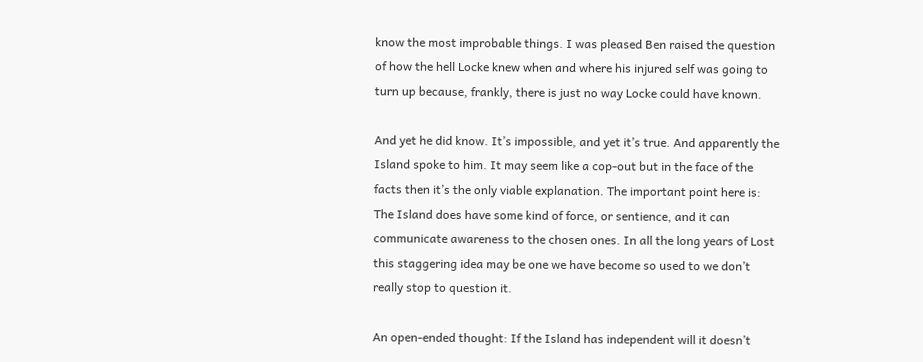know the most improbable things. I was pleased Ben raised the question of how the hell Locke knew when and where his injured self was going to turn up because, frankly, there is just no way Locke could have known.

And yet he did know. It’s impossible, and yet it’s true. And apparently the Island spoke to him. It may seem like a cop-out but in the face of the facts then it’s the only viable explanation. The important point here is: The Island does have some kind of force, or sentience, and it can communicate awareness to the chosen ones. In all the long years of Lost this staggering idea may be one we have become so used to we don’t really stop to question it.

An open-ended thought: If the Island has independent will it doesn’t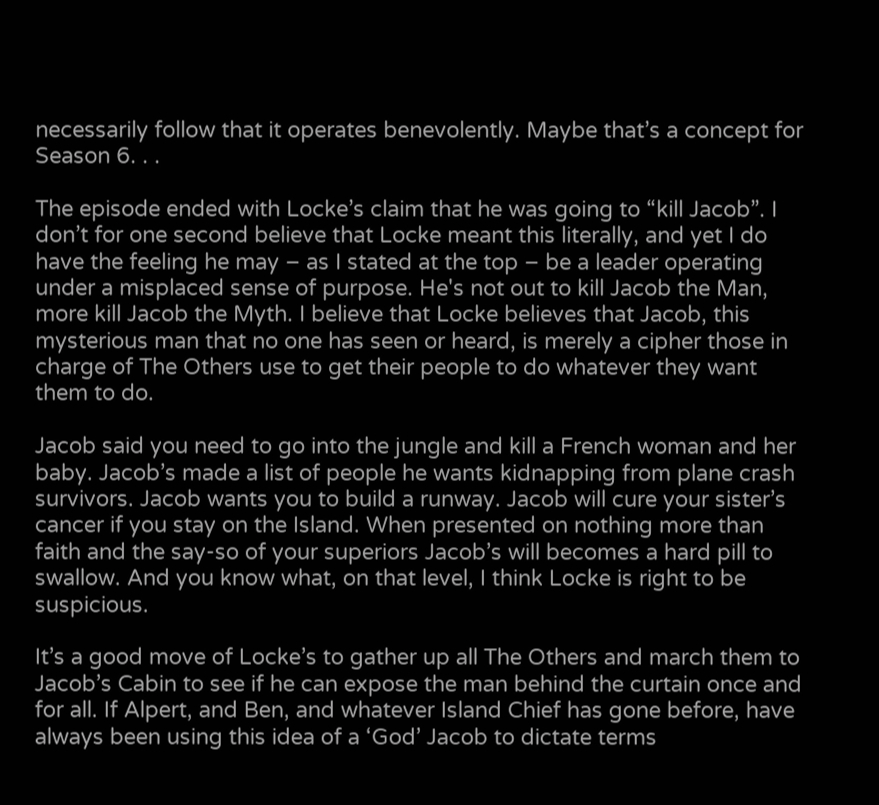necessarily follow that it operates benevolently. Maybe that’s a concept for Season 6. . .

The episode ended with Locke’s claim that he was going to “kill Jacob”. I don’t for one second believe that Locke meant this literally, and yet I do have the feeling he may – as I stated at the top – be a leader operating under a misplaced sense of purpose. He's not out to kill Jacob the Man, more kill Jacob the Myth. I believe that Locke believes that Jacob, this mysterious man that no one has seen or heard, is merely a cipher those in charge of The Others use to get their people to do whatever they want them to do.

Jacob said you need to go into the jungle and kill a French woman and her baby. Jacob’s made a list of people he wants kidnapping from plane crash survivors. Jacob wants you to build a runway. Jacob will cure your sister’s cancer if you stay on the Island. When presented on nothing more than faith and the say-so of your superiors Jacob’s will becomes a hard pill to swallow. And you know what, on that level, I think Locke is right to be suspicious.

It’s a good move of Locke’s to gather up all The Others and march them to Jacob’s Cabin to see if he can expose the man behind the curtain once and for all. If Alpert, and Ben, and whatever Island Chief has gone before, have always been using this idea of a ‘God’ Jacob to dictate terms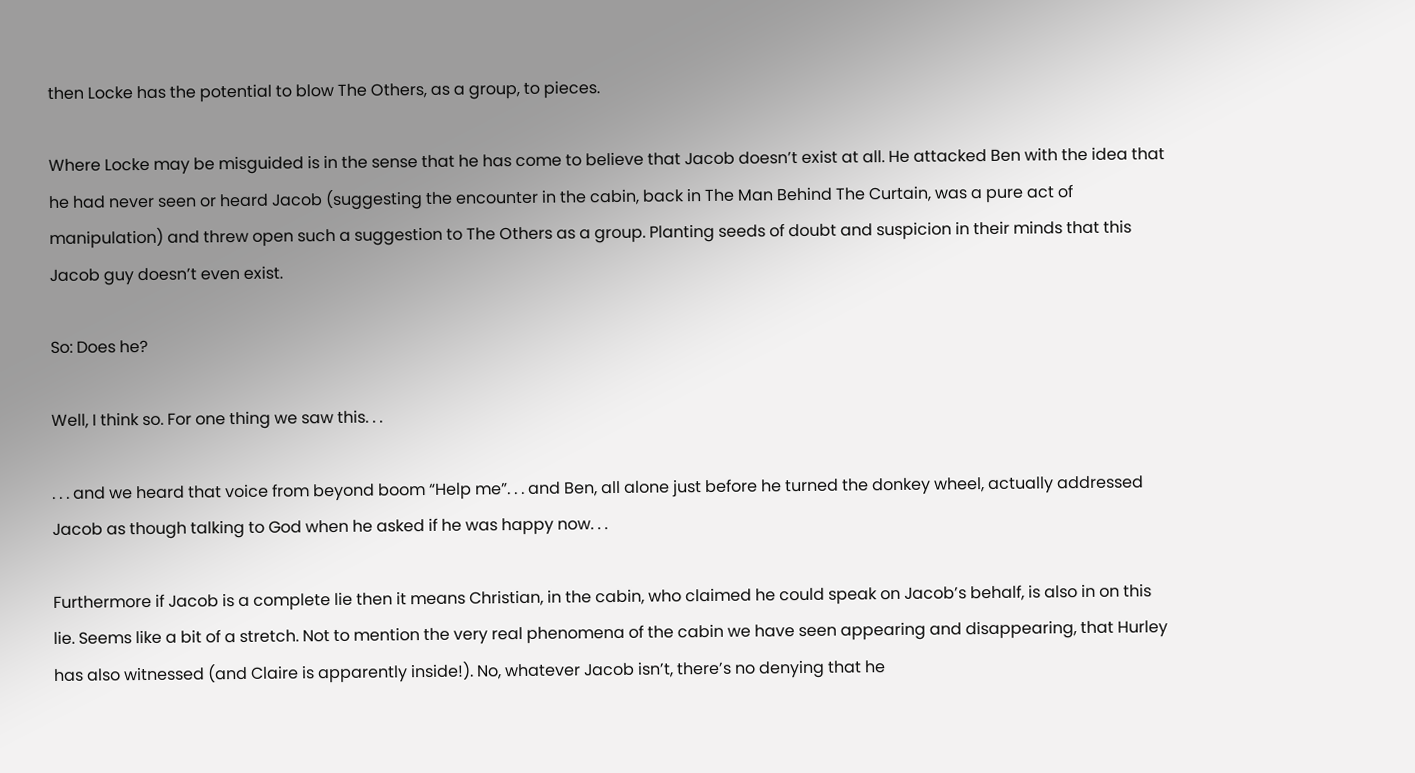then Locke has the potential to blow The Others, as a group, to pieces.

Where Locke may be misguided is in the sense that he has come to believe that Jacob doesn’t exist at all. He attacked Ben with the idea that he had never seen or heard Jacob (suggesting the encounter in the cabin, back in The Man Behind The Curtain, was a pure act of manipulation) and threw open such a suggestion to The Others as a group. Planting seeds of doubt and suspicion in their minds that this Jacob guy doesn’t even exist.

So: Does he?

Well, I think so. For one thing we saw this. . .

. . . and we heard that voice from beyond boom “Help me”. . . and Ben, all alone just before he turned the donkey wheel, actually addressed Jacob as though talking to God when he asked if he was happy now. . .

Furthermore if Jacob is a complete lie then it means Christian, in the cabin, who claimed he could speak on Jacob’s behalf, is also in on this lie. Seems like a bit of a stretch. Not to mention the very real phenomena of the cabin we have seen appearing and disappearing, that Hurley has also witnessed (and Claire is apparently inside!). No, whatever Jacob isn’t, there’s no denying that he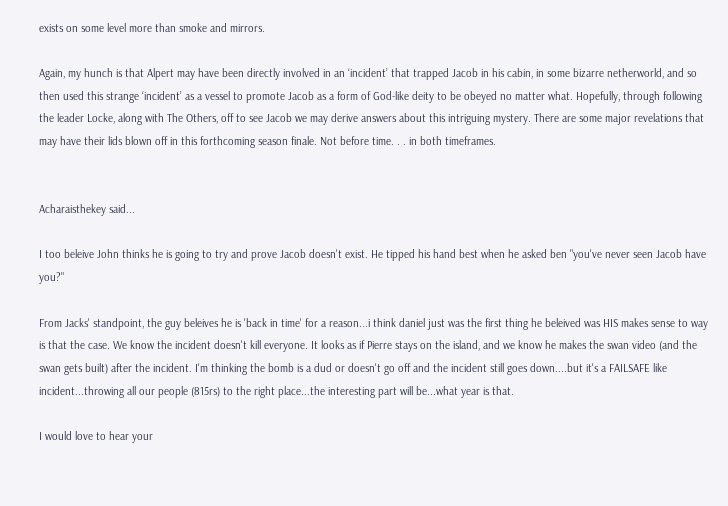exists on some level more than smoke and mirrors.

Again, my hunch is that Alpert may have been directly involved in an ‘incident’ that trapped Jacob in his cabin, in some bizarre netherworld, and so then used this strange ‘incident’ as a vessel to promote Jacob as a form of God-like deity to be obeyed no matter what. Hopefully, through following the leader Locke, along with The Others, off to see Jacob we may derive answers about this intriguing mystery. There are some major revelations that may have their lids blown off in this forthcoming season finale. Not before time. . . in both timeframes.


Acharaisthekey said...

I too beleive John thinks he is going to try and prove Jacob doesn't exist. He tipped his hand best when he asked ben "you've never seen Jacob have you?"

From Jacks' standpoint, the guy beleives he is 'back in time' for a reason...i think daniel just was the first thing he beleived was HIS makes sense to way is that the case. We know the incident doesn't kill everyone. It looks as if Pierre stays on the island, and we know he makes the swan video (and the swan gets built) after the incident. I'm thinking the bomb is a dud or doesn't go off and the incident still goes down....but it's a FAILSAFE like incident...throwing all our people (815rs) to the right place...the interesting part will be...what year is that.

I would love to hear your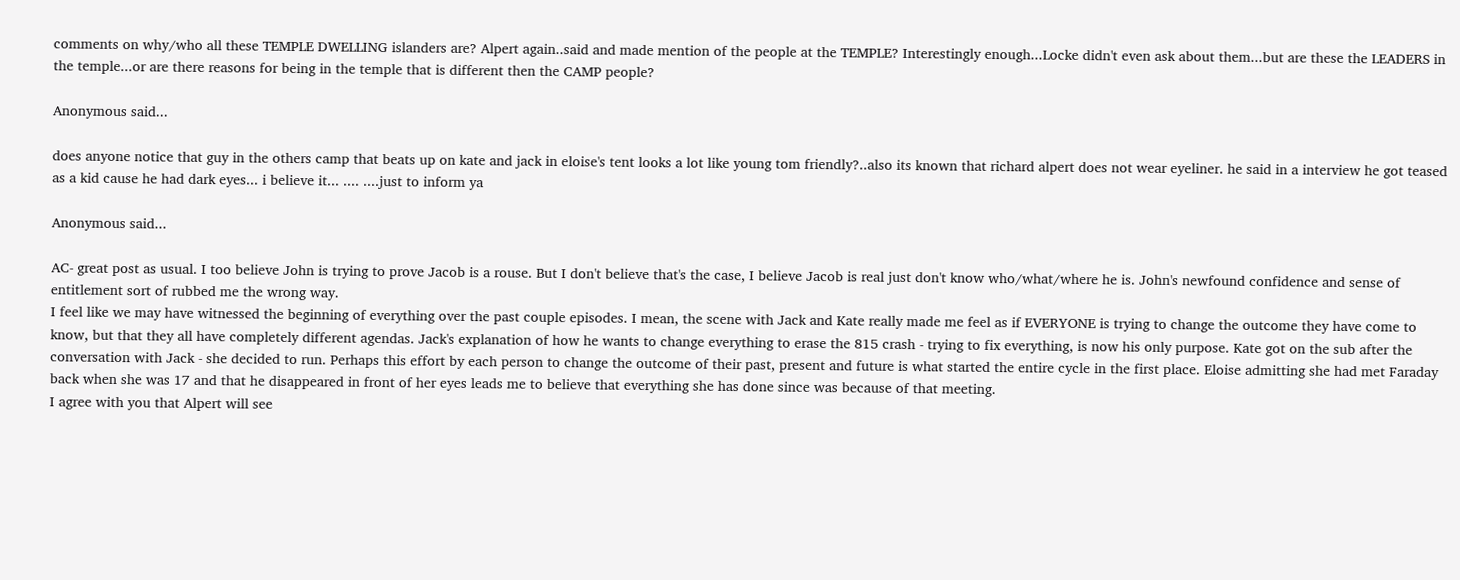comments on why/who all these TEMPLE DWELLING islanders are? Alpert again..said and made mention of the people at the TEMPLE? Interestingly enough...Locke didn't even ask about them...but are these the LEADERS in the temple...or are there reasons for being in the temple that is different then the CAMP people?

Anonymous said...

does anyone notice that guy in the others camp that beats up on kate and jack in eloise's tent looks a lot like young tom friendly?..also its known that richard alpert does not wear eyeliner. he said in a interview he got teased as a kid cause he had dark eyes... i believe it... .... ....just to inform ya

Anonymous said...

AC- great post as usual. I too believe John is trying to prove Jacob is a rouse. But I don't believe that's the case, I believe Jacob is real just don't know who/what/where he is. John's newfound confidence and sense of entitlement sort of rubbed me the wrong way.
I feel like we may have witnessed the beginning of everything over the past couple episodes. I mean, the scene with Jack and Kate really made me feel as if EVERYONE is trying to change the outcome they have come to know, but that they all have completely different agendas. Jack's explanation of how he wants to change everything to erase the 815 crash - trying to fix everything, is now his only purpose. Kate got on the sub after the conversation with Jack - she decided to run. Perhaps this effort by each person to change the outcome of their past, present and future is what started the entire cycle in the first place. Eloise admitting she had met Faraday back when she was 17 and that he disappeared in front of her eyes leads me to believe that everything she has done since was because of that meeting.
I agree with you that Alpert will see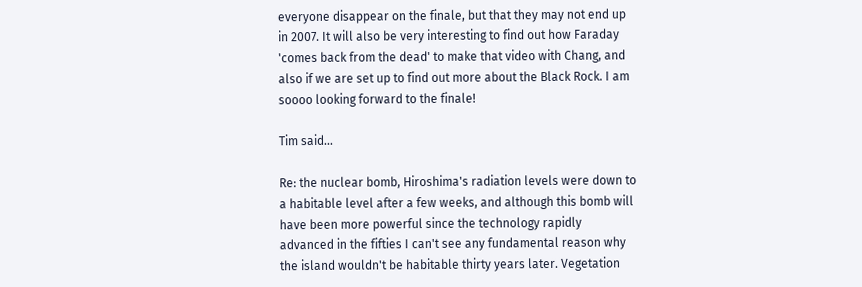everyone disappear on the finale, but that they may not end up in 2007. It will also be very interesting to find out how Faraday 'comes back from the dead' to make that video with Chang, and also if we are set up to find out more about the Black Rock. I am soooo looking forward to the finale!

Tim said...

Re: the nuclear bomb, Hiroshima's radiation levels were down to a habitable level after a few weeks, and although this bomb will have been more powerful since the technology rapidly advanced in the fifties I can't see any fundamental reason why the island wouldn't be habitable thirty years later. Vegetation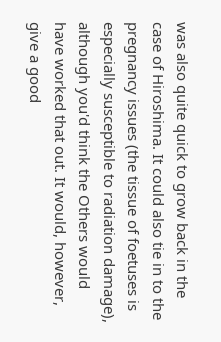was also quite quick to grow back in the case of Hiroshima. It could also tie in to the pregnancy issues (the tissue of foetuses is especially susceptible to radiation damage), although you'd think the Others would have worked that out. It would, however, give a good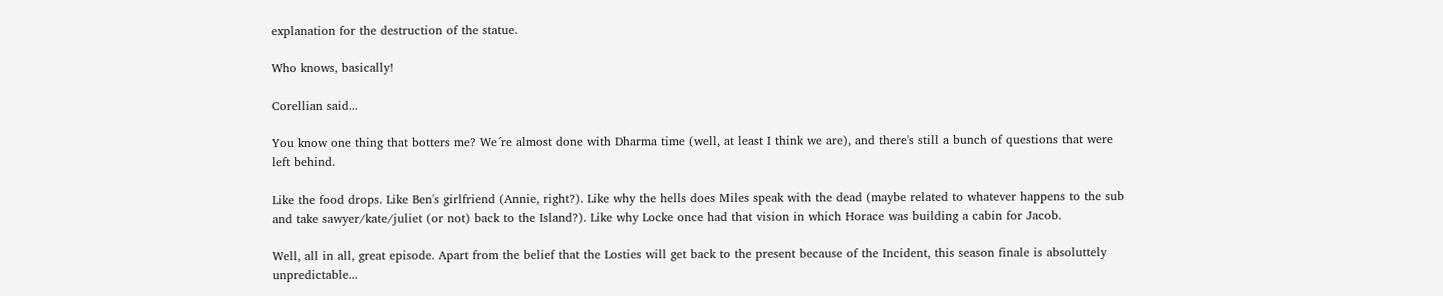explanation for the destruction of the statue.

Who knows, basically!

Corellian said...

You know one thing that botters me? We´re almost done with Dharma time (well, at least I think we are), and there's still a bunch of questions that were left behind.

Like the food drops. Like Ben's girlfriend (Annie, right?). Like why the hells does Miles speak with the dead (maybe related to whatever happens to the sub and take sawyer/kate/juliet (or not) back to the Island?). Like why Locke once had that vision in which Horace was building a cabin for Jacob.

Well, all in all, great episode. Apart from the belief that the Losties will get back to the present because of the Incident, this season finale is absoluttely unpredictable...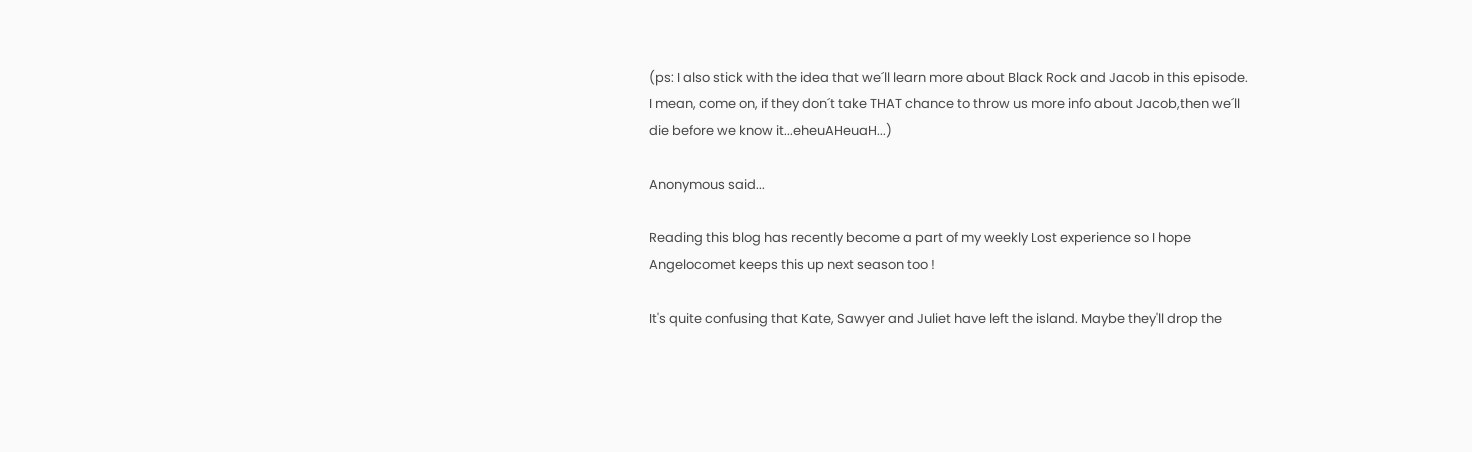(ps: I also stick with the idea that we´ll learn more about Black Rock and Jacob in this episode. I mean, come on, if they don´t take THAT chance to throw us more info about Jacob,then we´ll die before we know it...eheuAHeuaH...)

Anonymous said...

Reading this blog has recently become a part of my weekly Lost experience so I hope Angelocomet keeps this up next season too !

It's quite confusing that Kate, Sawyer and Juliet have left the island. Maybe they'll drop the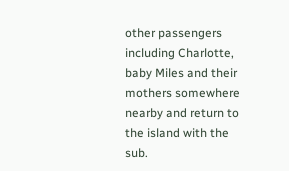other passengers including Charlotte, baby Miles and their mothers somewhere nearby and return to the island with the sub.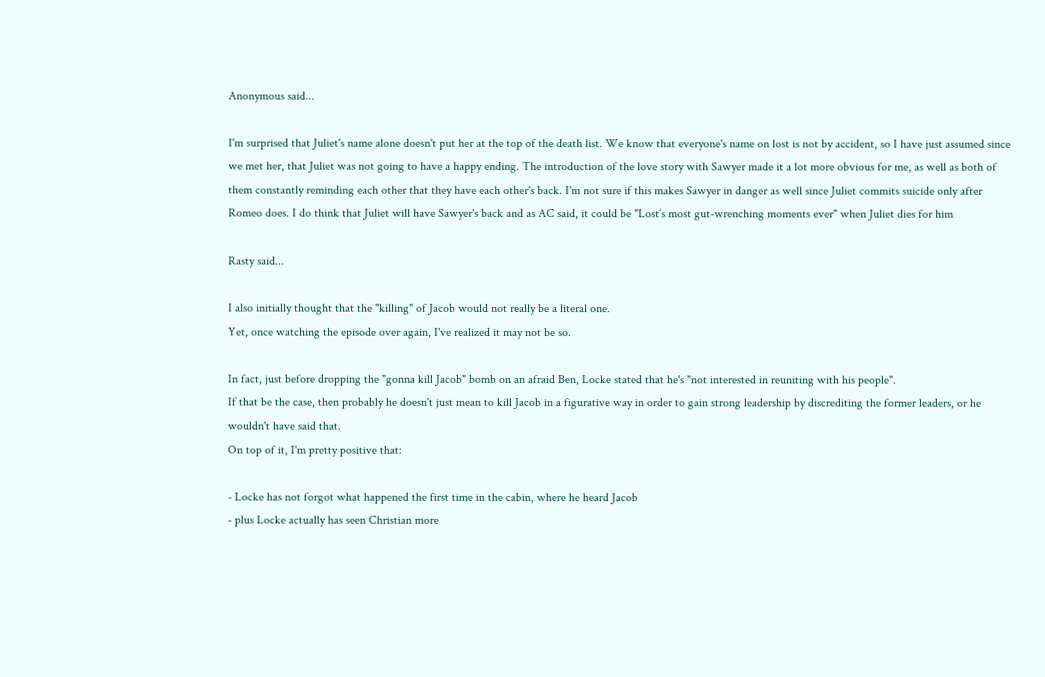Anonymous said...

I'm surprised that Juliet's name alone doesn't put her at the top of the death list. We know that everyone's name on lost is not by accident, so I have just assumed since we met her, that Juliet was not going to have a happy ending. The introduction of the love story with Sawyer made it a lot more obvious for me, as well as both of them constantly reminding each other that they have each other's back. I'm not sure if this makes Sawyer in danger as well since Juliet commits suicide only after Romeo does. I do think that Juliet will have Sawyer's back and as AC said, it could be "Lost’s most gut-wrenching moments ever" when Juliet dies for him

Rasty said...

I also initially thought that the "killing" of Jacob would not really be a literal one.
Yet, once watching the episode over again, I've realized it may not be so.

In fact, just before dropping the "gonna kill Jacob" bomb on an afraid Ben, Locke stated that he's "not interested in reuniting with his people".
If that be the case, then probably he doesn't just mean to kill Jacob in a figurative way in order to gain strong leadership by discrediting the former leaders, or he wouldn't have said that.
On top of it, I'm pretty positive that:

- Locke has not forgot what happened the first time in the cabin, where he heard Jacob
- plus Locke actually has seen Christian more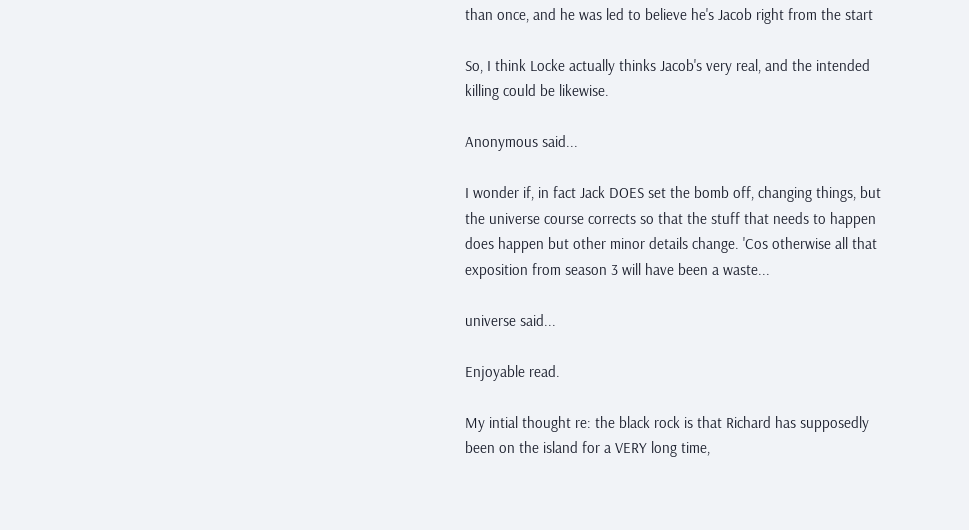than once, and he was led to believe he's Jacob right from the start

So, I think Locke actually thinks Jacob's very real, and the intended killing could be likewise.

Anonymous said...

I wonder if, in fact Jack DOES set the bomb off, changing things, but the universe course corrects so that the stuff that needs to happen does happen but other minor details change. 'Cos otherwise all that exposition from season 3 will have been a waste...

universe said...

Enjoyable read.

My intial thought re: the black rock is that Richard has supposedly been on the island for a VERY long time,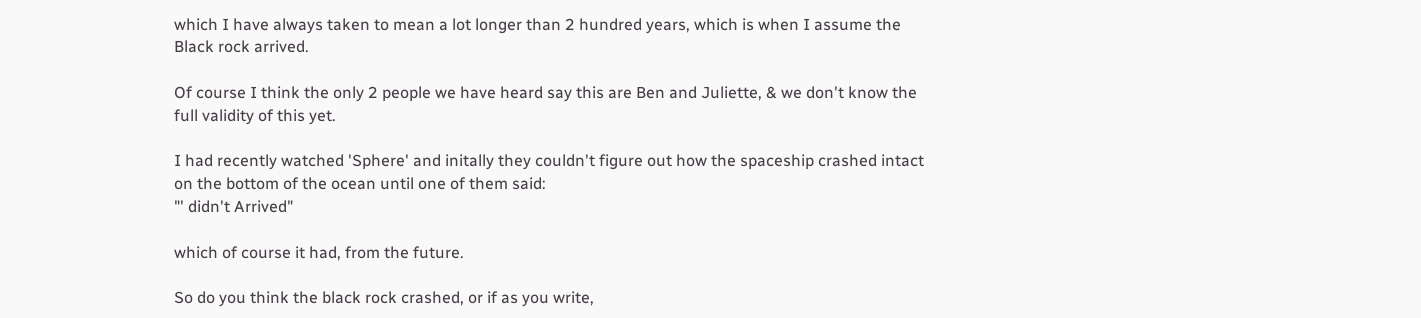which I have always taken to mean a lot longer than 2 hundred years, which is when I assume the Black rock arrived.

Of course I think the only 2 people we have heard say this are Ben and Juliette, & we don't know the full validity of this yet.

I had recently watched 'Sphere' and initally they couldn't figure out how the spaceship crashed intact on the bottom of the ocean until one of them said:
"' didn't Arrived"

which of course it had, from the future.

So do you think the black rock crashed, or if as you write,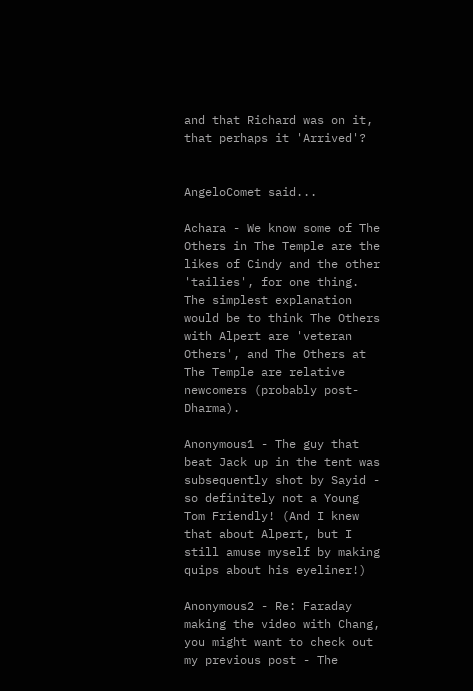and that Richard was on it, that perhaps it 'Arrived'?


AngeloComet said...

Achara - We know some of The Others in The Temple are the likes of Cindy and the other 'tailies', for one thing. The simplest explanation would be to think The Others with Alpert are 'veteran Others', and The Others at The Temple are relative newcomers (probably post-Dharma).

Anonymous1 - The guy that beat Jack up in the tent was subsequently shot by Sayid - so definitely not a Young Tom Friendly! (And I knew that about Alpert, but I still amuse myself by making quips about his eyeliner!)

Anonymous2 - Re: Faraday making the video with Chang, you might want to check out my previous post - The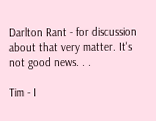Darlton Rant - for discussion about that very matter. It's not good news. . .

Tim - I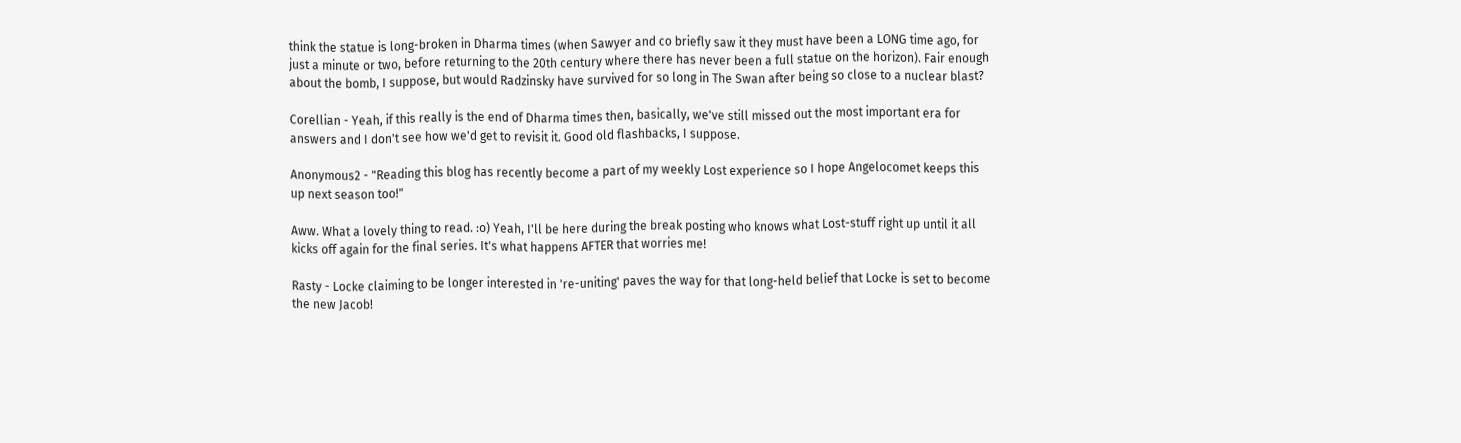think the statue is long-broken in Dharma times (when Sawyer and co briefly saw it they must have been a LONG time ago, for just a minute or two, before returning to the 20th century where there has never been a full statue on the horizon). Fair enough about the bomb, I suppose, but would Radzinsky have survived for so long in The Swan after being so close to a nuclear blast?

Corellian - Yeah, if this really is the end of Dharma times then, basically, we've still missed out the most important era for answers and I don't see how we'd get to revisit it. Good old flashbacks, I suppose.

Anonymous2 - "Reading this blog has recently become a part of my weekly Lost experience so I hope Angelocomet keeps this up next season too!"

Aww. What a lovely thing to read. :o) Yeah, I'll be here during the break posting who knows what Lost-stuff right up until it all kicks off again for the final series. It's what happens AFTER that worries me!

Rasty - Locke claiming to be longer interested in 're-uniting' paves the way for that long-held belief that Locke is set to become the new Jacob!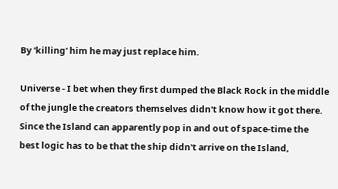By 'killing' him he may just replace him.

Universe - I bet when they first dumped the Black Rock in the middle of the jungle the creators themselves didn't know how it got there. Since the Island can apparently pop in and out of space-time the best logic has to be that the ship didn't arrive on the Island,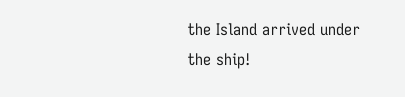the Island arrived under the ship!